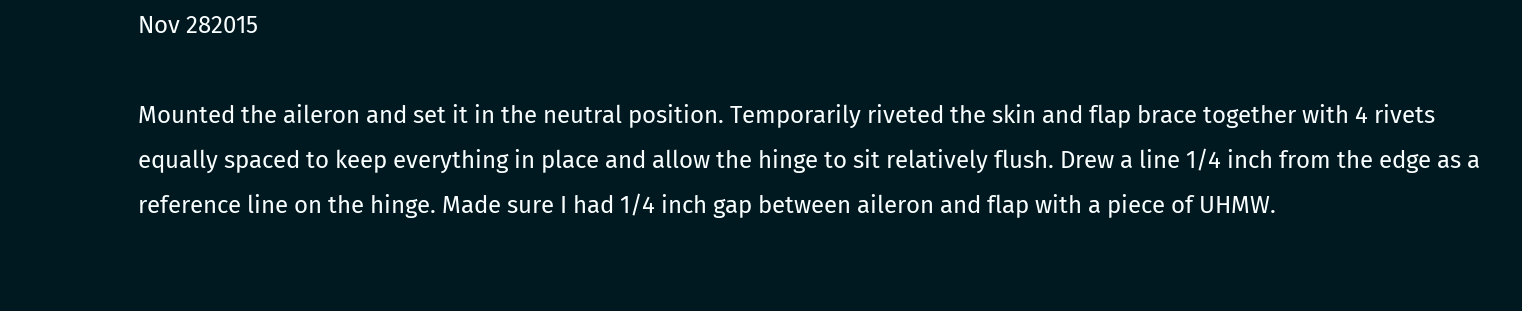Nov 282015

Mounted the aileron and set it in the neutral position. Temporarily riveted the skin and flap brace together with 4 rivets equally spaced to keep everything in place and allow the hinge to sit relatively flush. Drew a line 1/4 inch from the edge as a reference line on the hinge. Made sure I had 1/4 inch gap between aileron and flap with a piece of UHMW.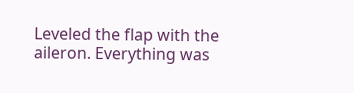Leveled the flap with the aileron. Everything was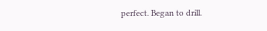perfect. Began to drill.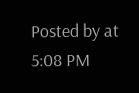Posted by at 5:08 PM